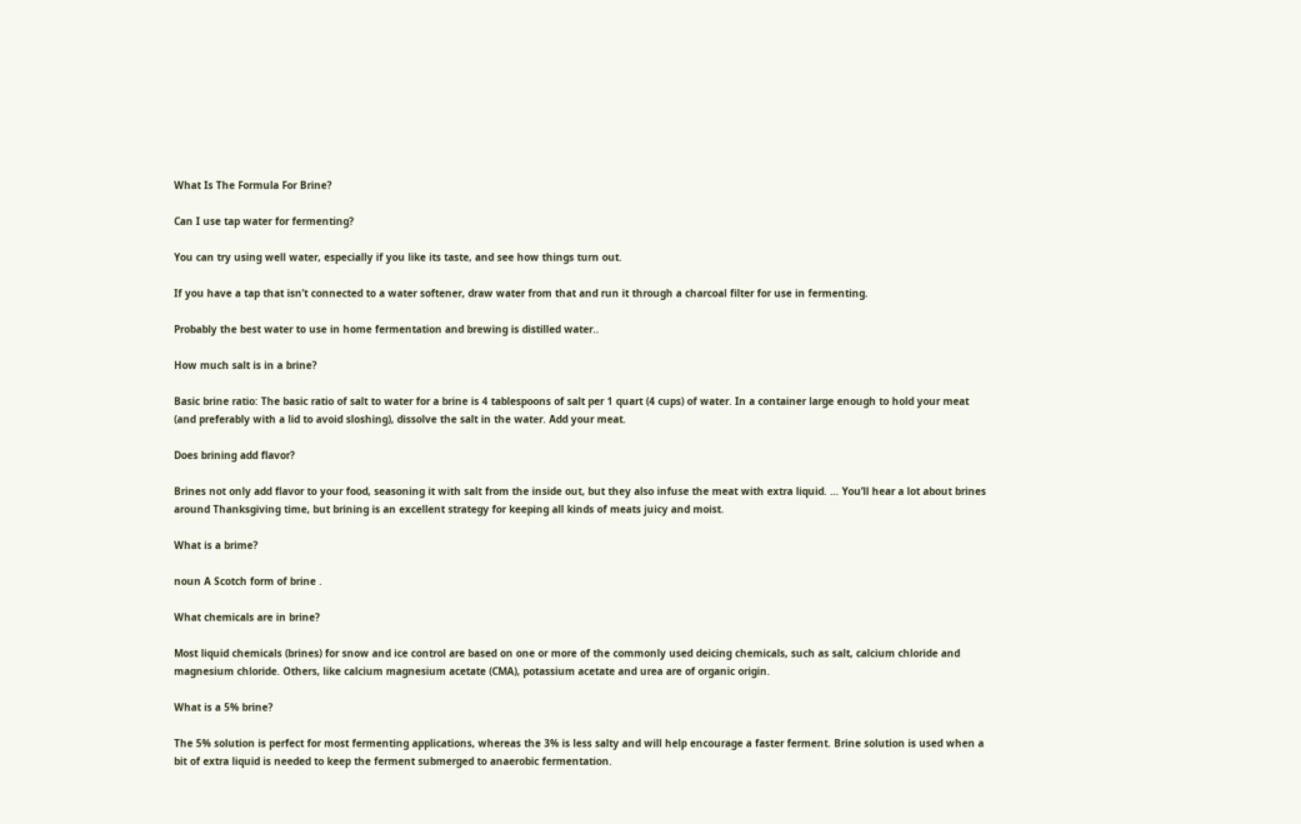What Is The Formula For Brine?

Can I use tap water for fermenting?

You can try using well water, especially if you like its taste, and see how things turn out.

If you have a tap that isn’t connected to a water softener, draw water from that and run it through a charcoal filter for use in fermenting.

Probably the best water to use in home fermentation and brewing is distilled water..

How much salt is in a brine?

Basic brine ratio: The basic ratio of salt to water for a brine is 4 tablespoons of salt per 1 quart (4 cups) of water. In a container large enough to hold your meat (and preferably with a lid to avoid sloshing), dissolve the salt in the water. Add your meat.

Does brining add flavor?

Brines not only add flavor to your food, seasoning it with salt from the inside out, but they also infuse the meat with extra liquid. … You’ll hear a lot about brines around Thanksgiving time, but brining is an excellent strategy for keeping all kinds of meats juicy and moist.

What is a brime?

noun A Scotch form of brine .

What chemicals are in brine?

Most liquid chemicals (brines) for snow and ice control are based on one or more of the commonly used deicing chemicals, such as salt, calcium chloride and magnesium chloride. Others, like calcium magnesium acetate (CMA), potassium acetate and urea are of organic origin.

What is a 5% brine?

The 5% solution is perfect for most fermenting applications, whereas the 3% is less salty and will help encourage a faster ferment. Brine solution is used when a bit of extra liquid is needed to keep the ferment submerged to anaerobic fermentation.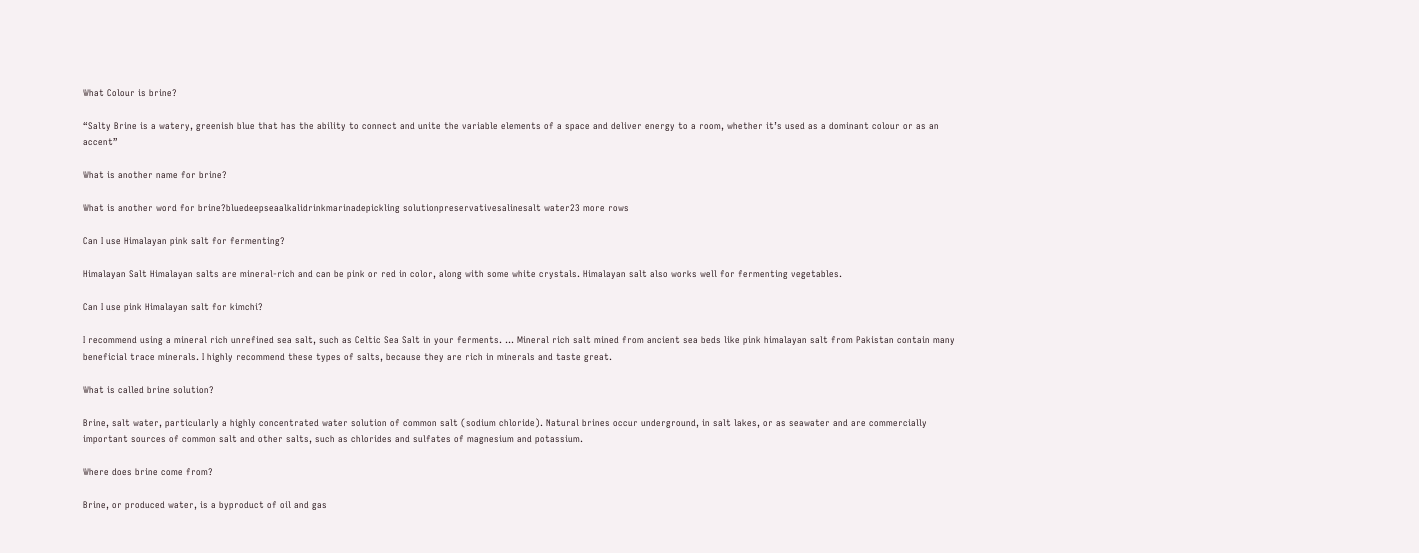What Colour is brine?

“Salty Brine is a watery, greenish blue that has the ability to connect and unite the variable elements of a space and deliver energy to a room, whether it’s used as a dominant colour or as an accent”

What is another name for brine?

What is another word for brine?bluedeepseaalkalidrinkmarinadepickling solutionpreservativesalinesalt water23 more rows

Can I use Himalayan pink salt for fermenting?

Himalayan Salt Himalayan salts are mineral-rich and can be pink or red in color, along with some white crystals. Himalayan salt also works well for fermenting vegetables.

Can I use pink Himalayan salt for kimchi?

I recommend using a mineral rich unrefined sea salt, such as Celtic Sea Salt in your ferments. … Mineral rich salt mined from ancient sea beds like pink himalayan salt from Pakistan contain many beneficial trace minerals. I highly recommend these types of salts, because they are rich in minerals and taste great.

What is called brine solution?

Brine, salt water, particularly a highly concentrated water solution of common salt (sodium chloride). Natural brines occur underground, in salt lakes, or as seawater and are commercially important sources of common salt and other salts, such as chlorides and sulfates of magnesium and potassium.

Where does brine come from?

Brine, or produced water, is a byproduct of oil and gas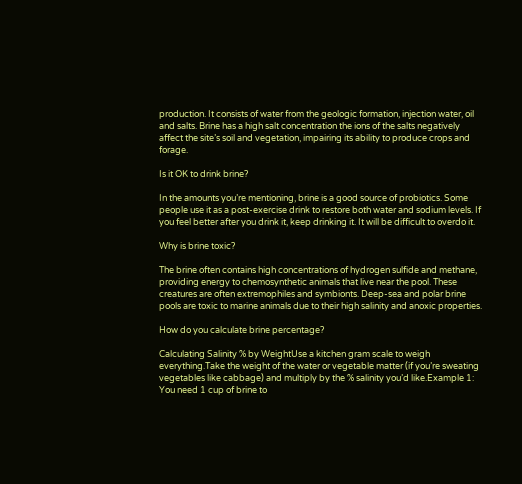production. It consists of water from the geologic formation, injection water, oil and salts. Brine has a high salt concentration the ions of the salts negatively affect the site’s soil and vegetation, impairing its ability to produce crops and forage.

Is it OK to drink brine?

In the amounts you’re mentioning, brine is a good source of probiotics. Some people use it as a post-exercise drink to restore both water and sodium levels. If you feel better after you drink it, keep drinking it. It will be difficult to overdo it.

Why is brine toxic?

The brine often contains high concentrations of hydrogen sulfide and methane, providing energy to chemosynthetic animals that live near the pool. These creatures are often extremophiles and symbionts. Deep-sea and polar brine pools are toxic to marine animals due to their high salinity and anoxic properties.

How do you calculate brine percentage?

Calculating Salinity % by WeightUse a kitchen gram scale to weigh everything.Take the weight of the water or vegetable matter (if you’re sweating vegetables like cabbage) and multiply by the % salinity you’d like.Example 1: You need 1 cup of brine to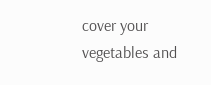cover your vegetables and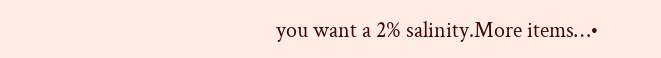you want a 2% salinity.More items…•